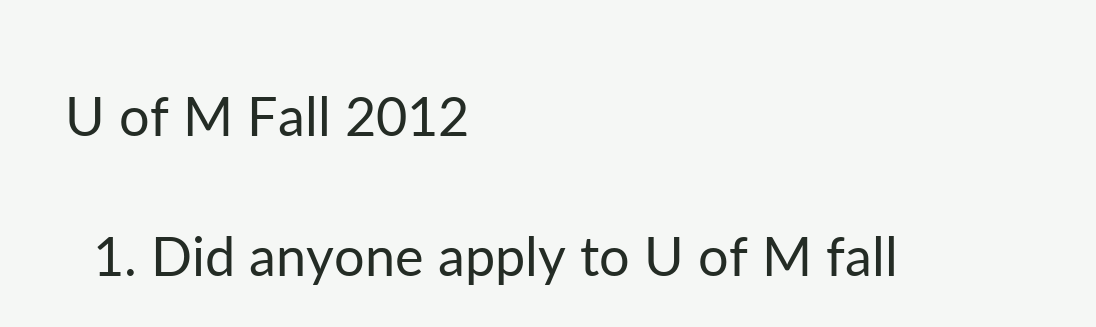U of M Fall 2012

  1. Did anyone apply to U of M fall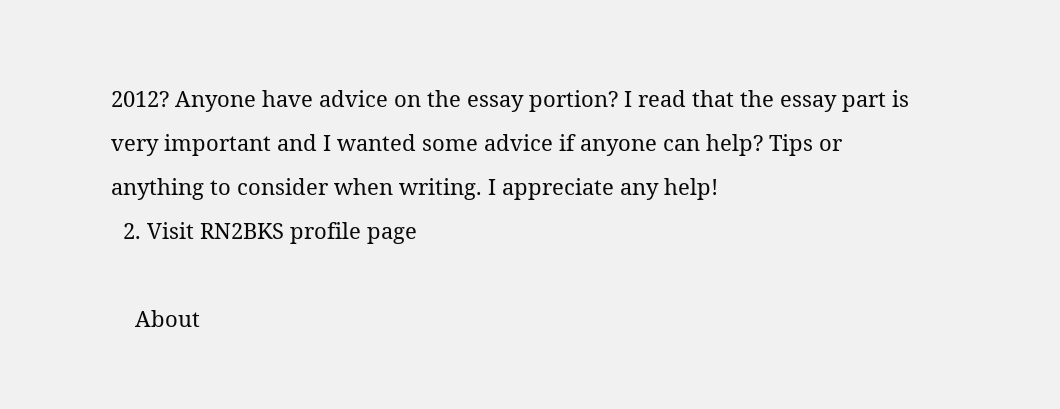2012? Anyone have advice on the essay portion? I read that the essay part is very important and I wanted some advice if anyone can help? Tips or anything to consider when writing. I appreciate any help!
  2. Visit RN2BKS profile page

    About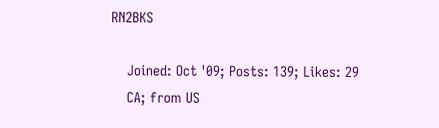RN2BKS

    Joined: Oct '09; Posts: 139; Likes: 29
    CA; from US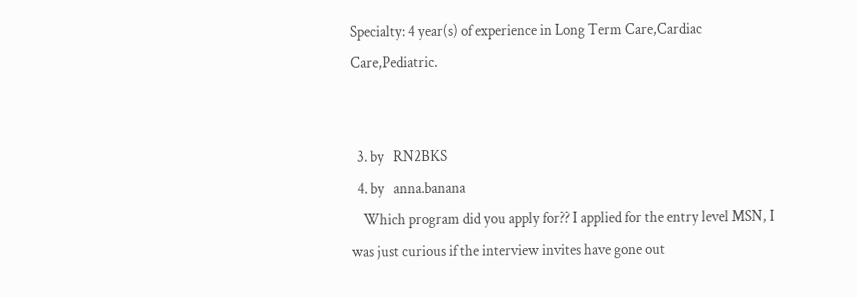Specialty: 4 year(s) of experience in Long Term Care,Cardiac Care,Pediatric.


  3. by   RN2BKS
  4. by   anna.banana
    Which program did you apply for?? I applied for the entry level MSN, I was just curious if the interview invites have gone out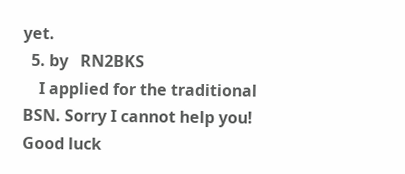yet.
  5. by   RN2BKS
    I applied for the traditional BSN. Sorry I cannot help you! Good luck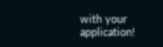with your application!